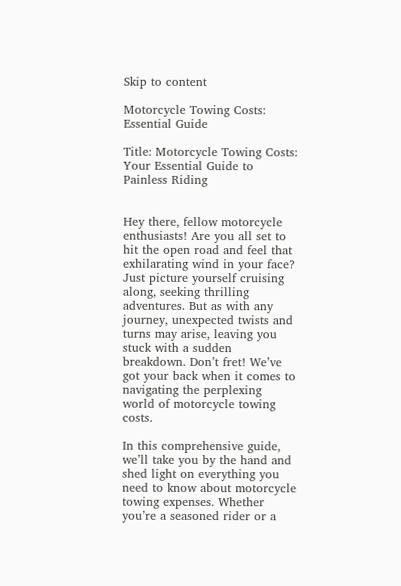Skip to content

Motorcycle Towing Costs: Essential Guide

Title: Motorcycle Towing Costs: Your Essential Guide to Painless Riding


Hey there, fellow motorcycle enthusiasts! Are you all set to hit the open road and feel that exhilarating wind in your face? Just picture yourself cruising along, seeking thrilling adventures. But as with any journey, unexpected twists and turns may arise, leaving you stuck with a sudden breakdown. Don’t fret! We’ve got your back when it comes to navigating the perplexing world of motorcycle towing costs.

In this comprehensive guide, we’ll take you by the hand and shed light on everything you need to know about motorcycle towing expenses. Whether you’re a seasoned rider or a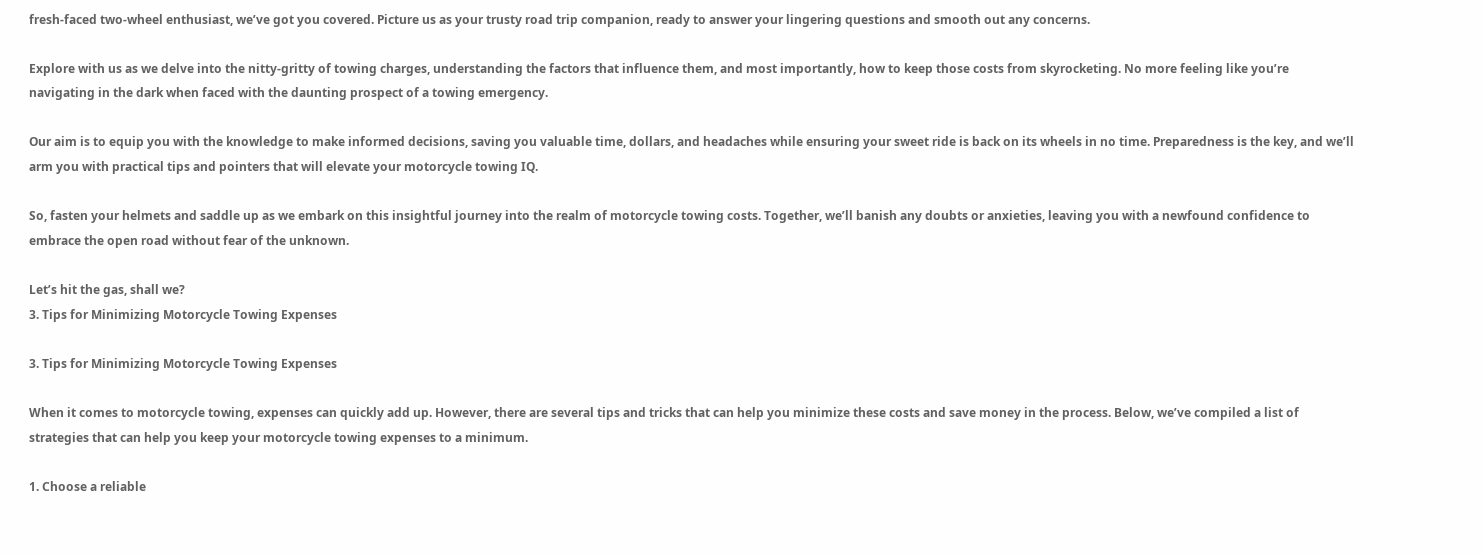fresh-faced two-wheel enthusiast, we’ve got you covered. Picture us as your trusty road trip companion, ready to answer your lingering questions and smooth out any concerns.

Explore with us as we delve into the nitty-gritty of towing charges, understanding the factors that influence them, and most importantly, how to keep those costs from skyrocketing. No more feeling like you’re navigating in the dark when faced with the daunting prospect of a towing emergency.

Our aim is to equip you with the knowledge to make informed decisions, saving you valuable time, dollars, and headaches while ensuring your sweet ride is back on its wheels in no time. Preparedness is the key, and we’ll arm you with practical tips and pointers that will elevate your motorcycle towing IQ.

So, fasten your helmets and saddle up as we embark on this insightful journey into the realm of motorcycle towing costs. Together, we’ll banish any doubts or anxieties, leaving you with a newfound confidence to embrace the open road without fear of the unknown.

Let’s hit the gas, shall we?
3. Tips for Minimizing Motorcycle Towing Expenses

3. Tips for Minimizing Motorcycle Towing Expenses

When it comes to motorcycle towing, expenses can quickly add up. However, there are several tips and tricks that can help you minimize these costs and save money in the process. Below, we’ve compiled a list of strategies that can help you keep your motorcycle towing expenses to a minimum.

1. Choose a reliable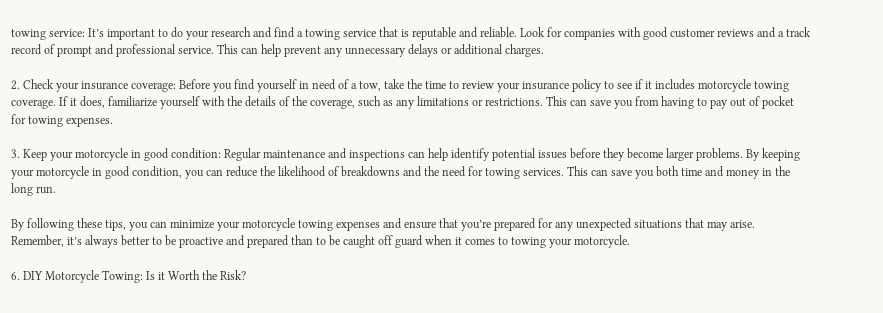towing service: It’s important to do your research and find a towing service that is reputable and reliable. Look for companies with good customer reviews and a track record of prompt and professional service. This can help prevent any unnecessary delays or additional charges.

2. Check your insurance coverage: Before you find yourself in need of a tow, take the time to review your insurance policy to see if it includes motorcycle towing coverage. If it does, familiarize yourself with the details of the coverage, such as any limitations or restrictions. This can save you from having to pay out of pocket for towing expenses.

3. Keep your motorcycle in good condition: Regular maintenance and inspections can help identify potential issues before they become larger problems. By keeping your motorcycle in good condition, you can reduce the likelihood of breakdowns and the need for towing services. This can save you both time and money in the long run.

By following these tips, you can minimize your motorcycle towing expenses and ensure that you’re prepared for any unexpected situations that may arise. Remember, it’s always better to be proactive and prepared than to be caught off guard when it comes to towing your motorcycle.

6. DIY Motorcycle Towing: Is it Worth the Risk?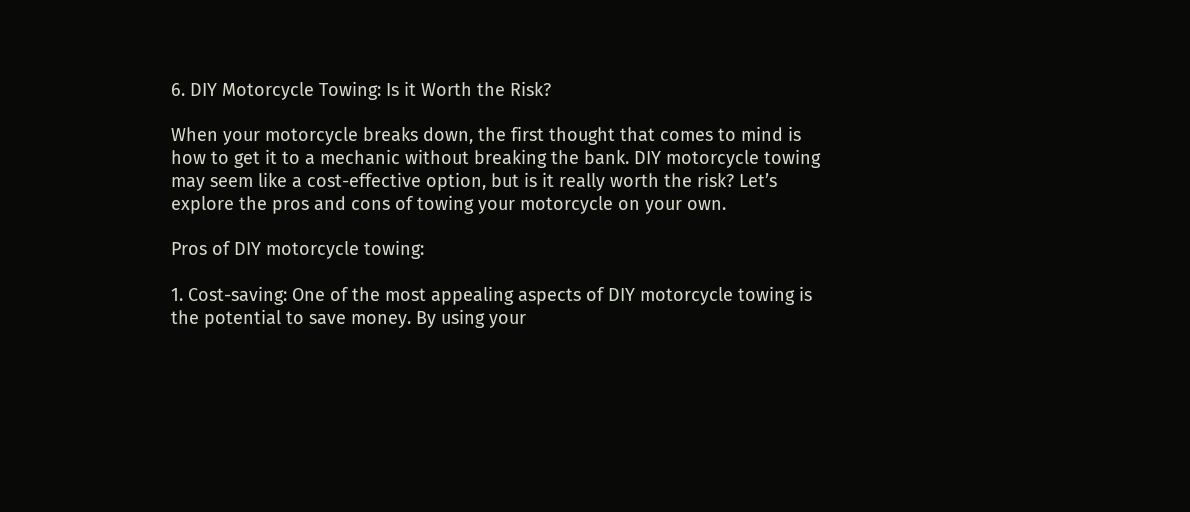6. DIY Motorcycle Towing: Is it Worth the Risk?

When your motorcycle breaks down, the first thought that comes to mind is how to get it to a mechanic without breaking the bank. DIY motorcycle towing may seem like a cost-effective option, but is it really worth the risk? Let’s explore the pros and cons of towing your motorcycle on your own.

Pros of DIY motorcycle towing:

1. Cost-saving: One of the most appealing aspects of DIY motorcycle towing is the potential to save money. By using your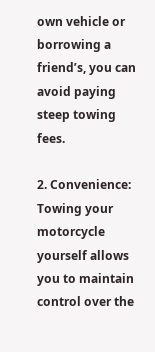own vehicle or borrowing a friend’s, you can avoid paying steep towing fees.

2. Convenience: Towing your motorcycle yourself allows you to maintain control over the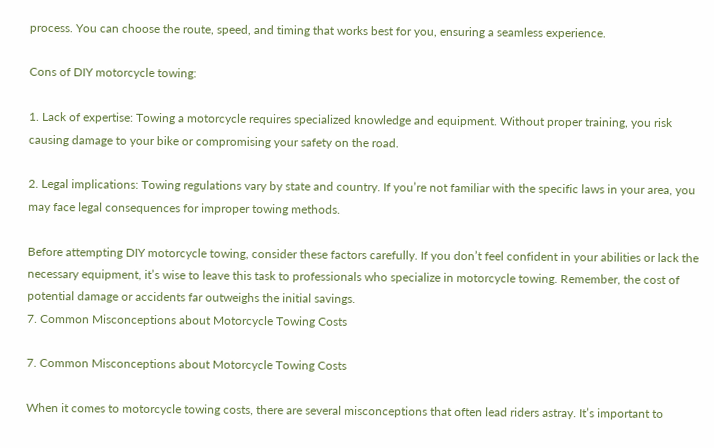process. You can choose the route, speed, and timing that works best for you, ensuring a seamless experience.

Cons of DIY motorcycle towing:

1. Lack of expertise: Towing a motorcycle requires specialized knowledge and equipment. Without proper training, you risk causing damage to your bike or compromising your safety on the road.

2. Legal implications: Towing regulations vary by state and country. If you’re not familiar with the specific laws in your area, you may face legal consequences for improper towing methods.

Before attempting DIY motorcycle towing, consider these factors carefully. If you don’t feel confident in your abilities or lack the necessary equipment, it’s wise to leave this task to professionals who specialize in motorcycle towing. Remember, the cost of potential damage or accidents far outweighs the initial savings.
7. Common Misconceptions about Motorcycle Towing Costs

7. Common Misconceptions about Motorcycle Towing Costs

When it comes to motorcycle towing costs, there are several misconceptions that often lead riders astray. It’s important to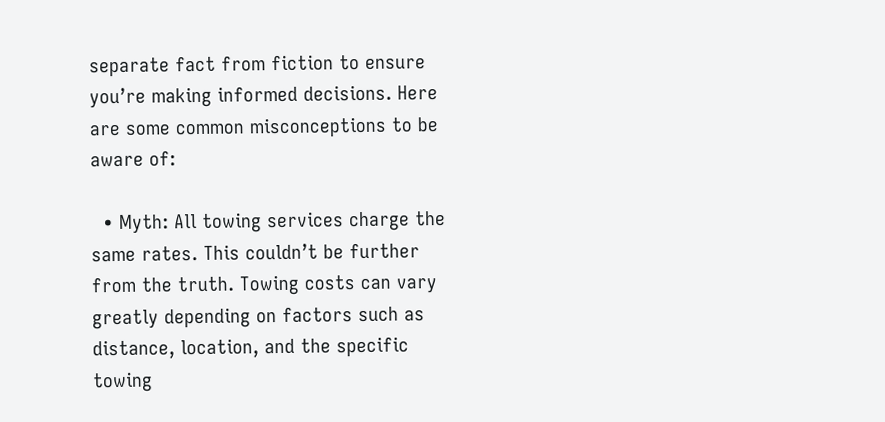separate fact from fiction to ensure you’re making informed decisions. Here are some common misconceptions to be aware of:

  • Myth: All towing services charge the same rates. This couldn’t be further from the truth. Towing costs can vary greatly depending on factors such as distance, location, and the specific towing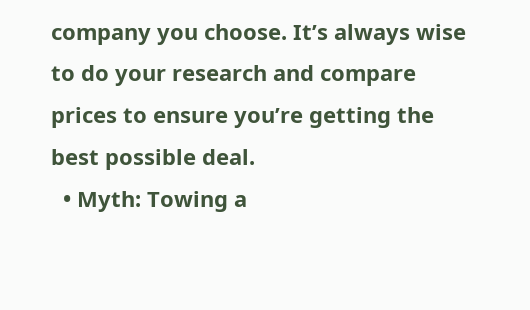company you choose. It’s always wise to do your research and compare prices to ensure you’re getting the best possible deal.
  • Myth: Towing a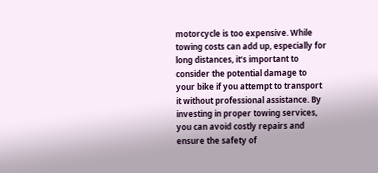motorcycle is too expensive. While towing costs can add up, especially for long distances, it’s important to consider the potential damage to your bike if you attempt to transport it without professional assistance. By investing in proper towing services, you can avoid costly repairs and ensure the safety of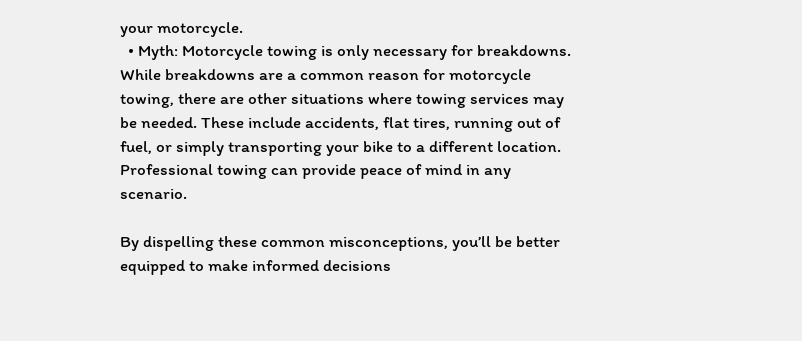your motorcycle.
  • Myth: Motorcycle towing is only necessary for breakdowns. While breakdowns are a common reason for motorcycle towing, there are other situations where towing services may be needed. These include accidents, flat tires, running out of fuel, or simply transporting your bike to a different location. Professional towing can provide peace of mind in any scenario.

By dispelling these common misconceptions, you’ll be better equipped to make informed decisions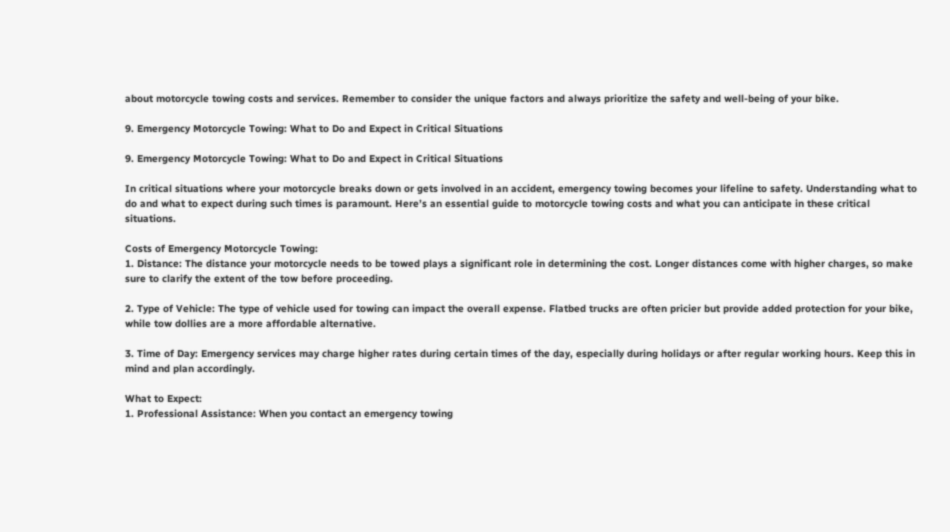about motorcycle towing costs and services. Remember to consider the unique factors and always prioritize the safety and well-being of your bike.

9. Emergency Motorcycle Towing: What to Do and Expect in Critical Situations

9. Emergency Motorcycle Towing: What to Do and Expect in Critical Situations

In critical situations where your motorcycle breaks down or gets involved in an accident, emergency towing becomes your lifeline to safety. Understanding what to do and what to expect during such times is paramount. Here’s an essential guide to motorcycle towing costs and what you can anticipate in these critical situations.

Costs of Emergency Motorcycle Towing:
1. Distance: The distance your motorcycle needs to be towed plays a significant role in determining the cost. Longer distances come with higher charges, so make sure to clarify the extent of the tow before proceeding.

2. Type of Vehicle: The type of vehicle used for towing can impact the overall expense. Flatbed trucks are often pricier but provide added protection for your bike, while tow dollies are a more affordable alternative.

3. Time of Day: Emergency services may charge higher rates during certain times of the day, especially during holidays or after regular working hours. Keep this in mind and plan accordingly.

What to Expect:
1. Professional Assistance: When you contact an emergency towing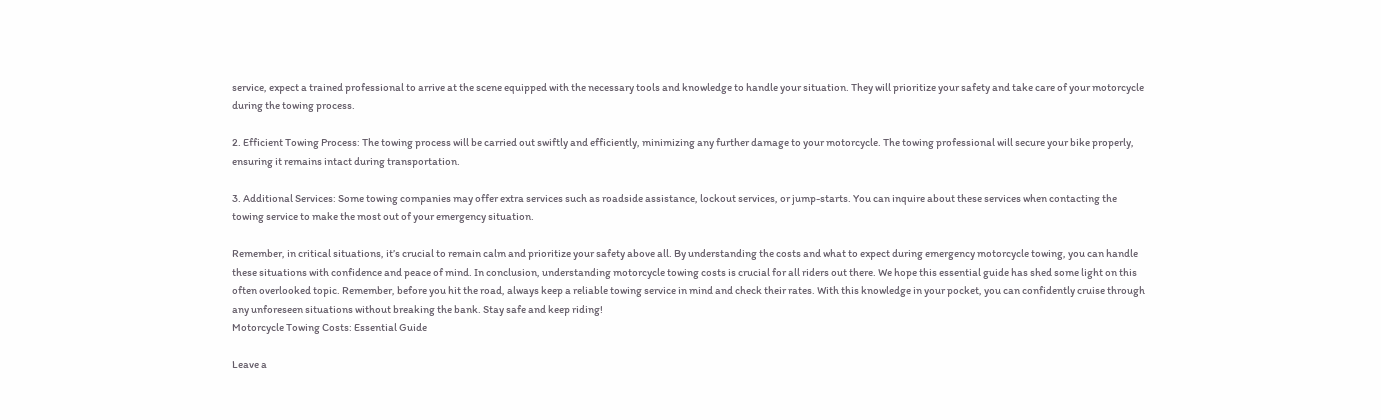service, expect a trained professional to arrive at the scene equipped with the necessary tools and knowledge to handle your situation. They will prioritize your safety and take care of your motorcycle during the towing process.

2. Efficient Towing Process: The towing process will be carried out swiftly and efficiently, minimizing any further damage to your motorcycle. The towing professional will secure your bike properly, ensuring it remains intact during transportation.

3. Additional Services: Some towing companies may offer extra services such as roadside assistance, lockout services, or jump-starts. You can inquire about these services when contacting the towing service to make the most out of your emergency situation.

Remember, in critical situations, it’s crucial to remain calm and prioritize your safety above all. By understanding the costs and what to expect during emergency motorcycle towing, you can handle these situations with confidence and peace of mind. In conclusion, understanding motorcycle towing costs is crucial for all riders out there. We hope this essential guide has shed some light on this often overlooked topic. Remember, before you hit the road, always keep a reliable towing service in mind and check their rates. With this knowledge in your pocket, you can confidently cruise through any unforeseen situations without breaking the bank. Stay safe and keep riding!
Motorcycle Towing Costs: Essential Guide

Leave a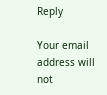Reply

Your email address will not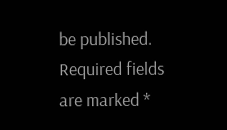be published. Required fields are marked *